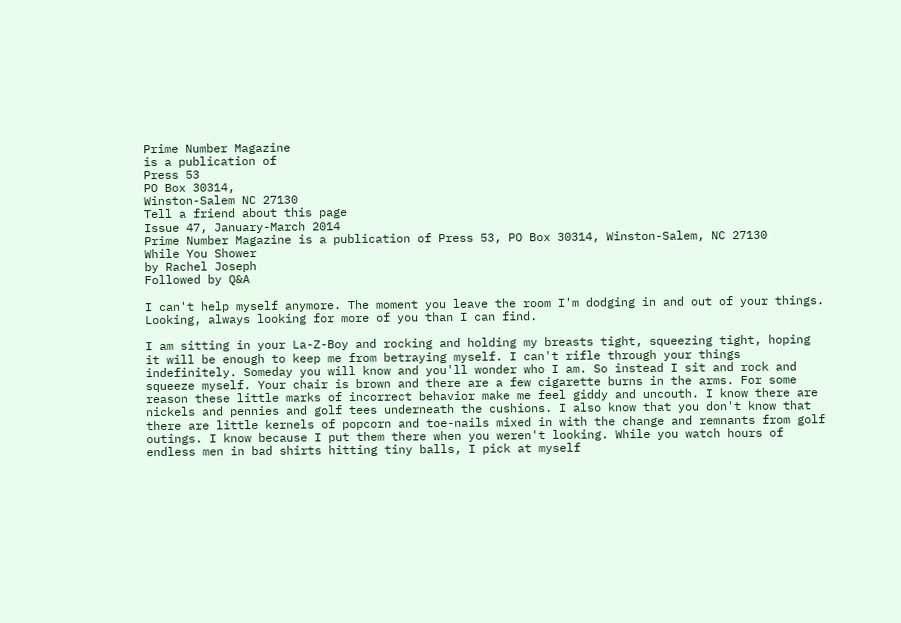Prime Number Magazine
is a publication of
Press 53
PO Box 30314,
Winston-Salem NC 27130
Tell a friend about this page
Issue 47, January-March 2014
Prime Number Magazine is a publication of Press 53, PO Box 30314, Winston-Salem, NC 27130
While You Shower
by Rachel Joseph
Followed by Q&A

I can't help myself anymore. The moment you leave the room I'm dodging in and out of your things. Looking, always looking for more of you than I can find.

I am sitting in your La-Z-Boy and rocking and holding my breasts tight, squeezing tight, hoping it will be enough to keep me from betraying myself. I can't rifle through your things indefinitely. Someday you will know and you'll wonder who I am. So instead I sit and rock and squeeze myself. Your chair is brown and there are a few cigarette burns in the arms. For some reason these little marks of incorrect behavior make me feel giddy and uncouth. I know there are nickels and pennies and golf tees underneath the cushions. I also know that you don't know that there are little kernels of popcorn and toe-nails mixed in with the change and remnants from golf outings. I know because I put them there when you weren't looking. While you watch hours of endless men in bad shirts hitting tiny balls, I pick at myself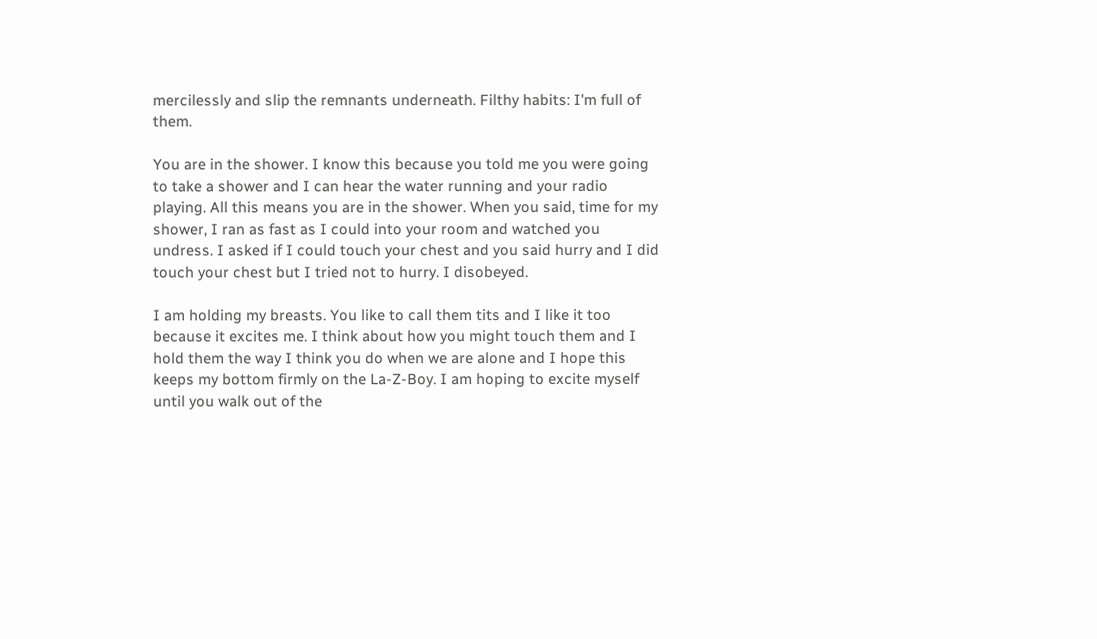mercilessly and slip the remnants underneath. Filthy habits: I'm full of them.

You are in the shower. I know this because you told me you were going to take a shower and I can hear the water running and your radio playing. All this means you are in the shower. When you said, time for my shower, I ran as fast as I could into your room and watched you undress. I asked if I could touch your chest and you said hurry and I did touch your chest but I tried not to hurry. I disobeyed.

I am holding my breasts. You like to call them tits and I like it too because it excites me. I think about how you might touch them and I hold them the way I think you do when we are alone and I hope this keeps my bottom firmly on the La-Z-Boy. I am hoping to excite myself until you walk out of the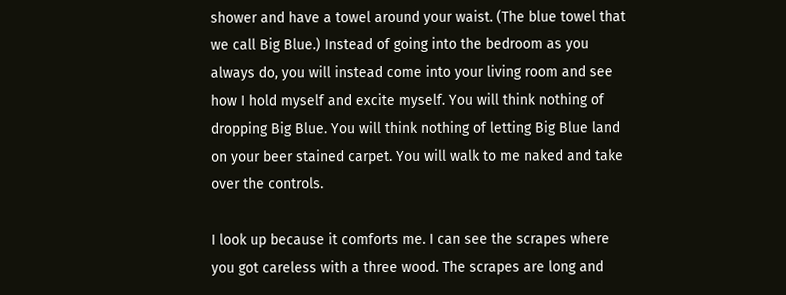shower and have a towel around your waist. (The blue towel that we call Big Blue.) Instead of going into the bedroom as you always do, you will instead come into your living room and see how I hold myself and excite myself. You will think nothing of dropping Big Blue. You will think nothing of letting Big Blue land on your beer stained carpet. You will walk to me naked and take over the controls.

I look up because it comforts me. I can see the scrapes where you got careless with a three wood. The scrapes are long and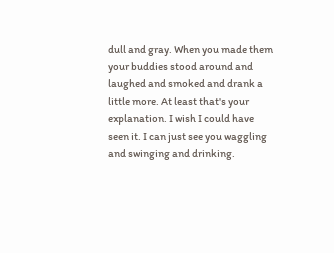dull and gray. When you made them your buddies stood around and laughed and smoked and drank a little more. At least that's your explanation. I wish I could have seen it. I can just see you waggling and swinging and drinking.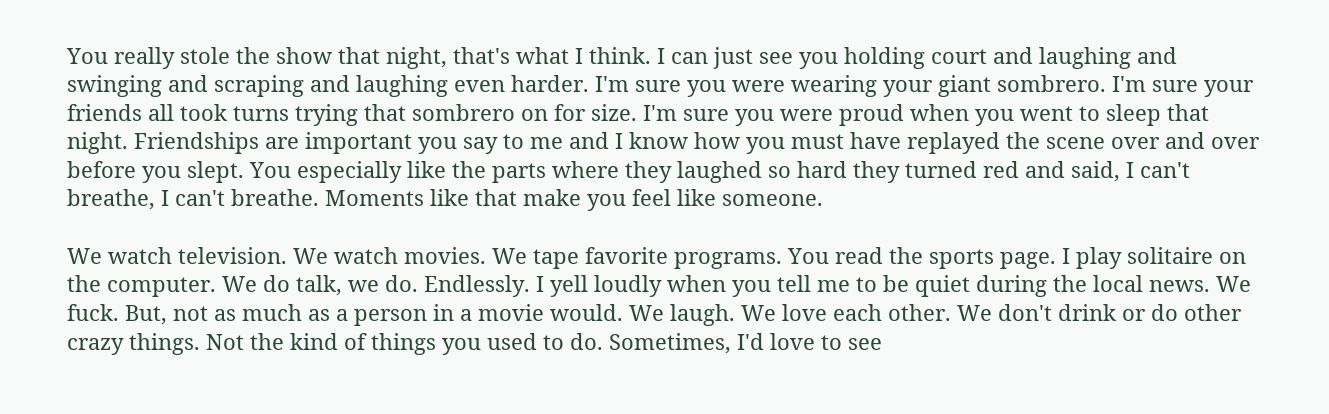You really stole the show that night, that's what I think. I can just see you holding court and laughing and swinging and scraping and laughing even harder. I'm sure you were wearing your giant sombrero. I'm sure your friends all took turns trying that sombrero on for size. I'm sure you were proud when you went to sleep that night. Friendships are important you say to me and I know how you must have replayed the scene over and over before you slept. You especially like the parts where they laughed so hard they turned red and said, I can't breathe, I can't breathe. Moments like that make you feel like someone.

We watch television. We watch movies. We tape favorite programs. You read the sports page. I play solitaire on the computer. We do talk, we do. Endlessly. I yell loudly when you tell me to be quiet during the local news. We fuck. But, not as much as a person in a movie would. We laugh. We love each other. We don't drink or do other crazy things. Not the kind of things you used to do. Sometimes, I'd love to see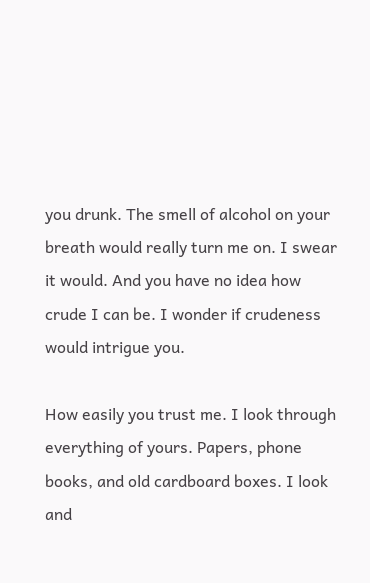you drunk. The smell of alcohol on your breath would really turn me on. I swear it would. And you have no idea how crude I can be. I wonder if crudeness would intrigue you.

How easily you trust me. I look through everything of yours. Papers, phone books, and old cardboard boxes. I look and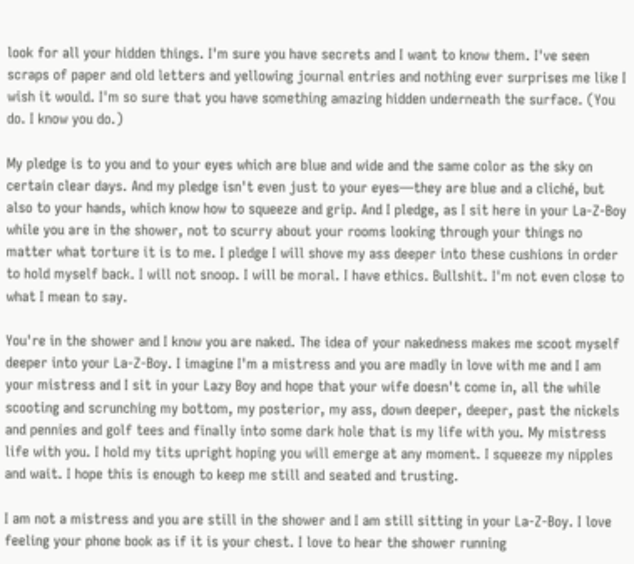look for all your hidden things. I'm sure you have secrets and I want to know them. I've seen scraps of paper and old letters and yellowing journal entries and nothing ever surprises me like I wish it would. I'm so sure that you have something amazing hidden underneath the surface. (You do. I know you do.)

My pledge is to you and to your eyes which are blue and wide and the same color as the sky on certain clear days. And my pledge isn't even just to your eyes—they are blue and a cliché, but also to your hands, which know how to squeeze and grip. And I pledge, as I sit here in your La-Z-Boy while you are in the shower, not to scurry about your rooms looking through your things no matter what torture it is to me. I pledge I will shove my ass deeper into these cushions in order to hold myself back. I will not snoop. I will be moral. I have ethics. Bullshit. I'm not even close to what I mean to say.

You're in the shower and I know you are naked. The idea of your nakedness makes me scoot myself deeper into your La-Z-Boy. I imagine I'm a mistress and you are madly in love with me and I am your mistress and I sit in your Lazy Boy and hope that your wife doesn't come in, all the while scooting and scrunching my bottom, my posterior, my ass, down deeper, deeper, past the nickels and pennies and golf tees and finally into some dark hole that is my life with you. My mistress life with you. I hold my tits upright hoping you will emerge at any moment. I squeeze my nipples and wait. I hope this is enough to keep me still and seated and trusting.

I am not a mistress and you are still in the shower and I am still sitting in your La-Z-Boy. I love feeling your phone book as if it is your chest. I love to hear the shower running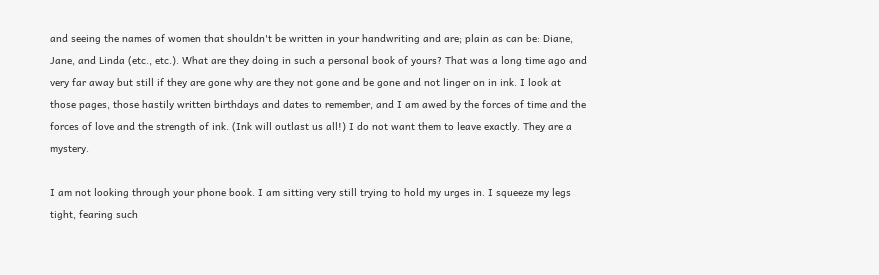and seeing the names of women that shouldn't be written in your handwriting and are; plain as can be: Diane, Jane, and Linda (etc., etc.). What are they doing in such a personal book of yours? That was a long time ago and very far away but still if they are gone why are they not gone and be gone and not linger on in ink. I look at those pages, those hastily written birthdays and dates to remember, and I am awed by the forces of time and the forces of love and the strength of ink. (Ink will outlast us all!) I do not want them to leave exactly. They are a mystery.

I am not looking through your phone book. I am sitting very still trying to hold my urges in. I squeeze my legs tight, fearing such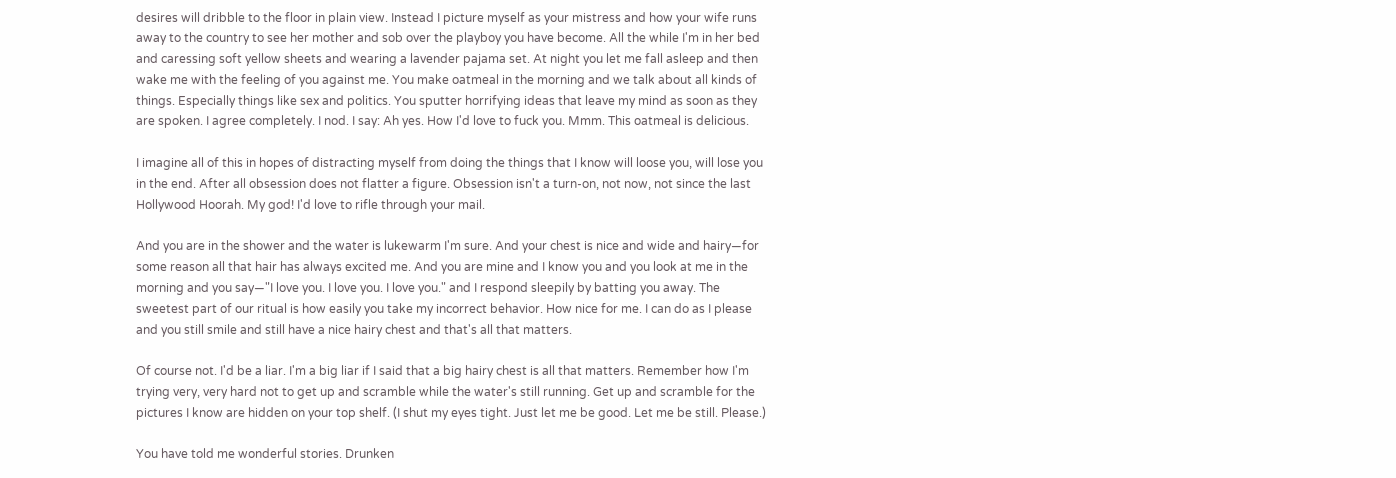desires will dribble to the floor in plain view. Instead I picture myself as your mistress and how your wife runs away to the country to see her mother and sob over the playboy you have become. All the while I'm in her bed and caressing soft yellow sheets and wearing a lavender pajama set. At night you let me fall asleep and then wake me with the feeling of you against me. You make oatmeal in the morning and we talk about all kinds of things. Especially things like sex and politics. You sputter horrifying ideas that leave my mind as soon as they are spoken. I agree completely. I nod. I say: Ah yes. How I'd love to fuck you. Mmm. This oatmeal is delicious.

I imagine all of this in hopes of distracting myself from doing the things that I know will loose you, will lose you in the end. After all obsession does not flatter a figure. Obsession isn't a turn-on, not now, not since the last Hollywood Hoorah. My god! I'd love to rifle through your mail.

And you are in the shower and the water is lukewarm I'm sure. And your chest is nice and wide and hairy—for some reason all that hair has always excited me. And you are mine and I know you and you look at me in the morning and you say—"I love you. I love you. I love you." and I respond sleepily by batting you away. The sweetest part of our ritual is how easily you take my incorrect behavior. How nice for me. I can do as I please and you still smile and still have a nice hairy chest and that's all that matters.

Of course not. I'd be a liar. I'm a big liar if I said that a big hairy chest is all that matters. Remember how I'm trying very, very hard not to get up and scramble while the water's still running. Get up and scramble for the pictures I know are hidden on your top shelf. (I shut my eyes tight. Just let me be good. Let me be still. Please.)

You have told me wonderful stories. Drunken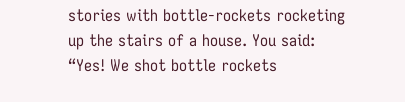stories with bottle-rockets rocketing up the stairs of a house. You said: “Yes! We shot bottle rockets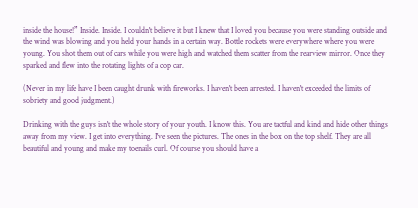inside the house!” Inside. Inside. I couldn't believe it but I knew that I loved you because you were standing outside and the wind was blowing and you held your hands in a certain way. Bottle rockets were everywhere where you were young. You shot them out of cars while you were high and watched them scatter from the rearview mirror. Once they sparked and flew into the rotating lights of a cop car.

(Never in my life have I been caught drunk with fireworks. I haven't been arrested. I haven't exceeded the limits of sobriety and good judgment.)

Drinking with the guys isn't the whole story of your youth. I know this. You are tactful and kind and hide other things away from my view. I get into everything. I've seen the pictures. The ones in the box on the top shelf. They are all beautiful and young and make my toenails curl. Of course you should have a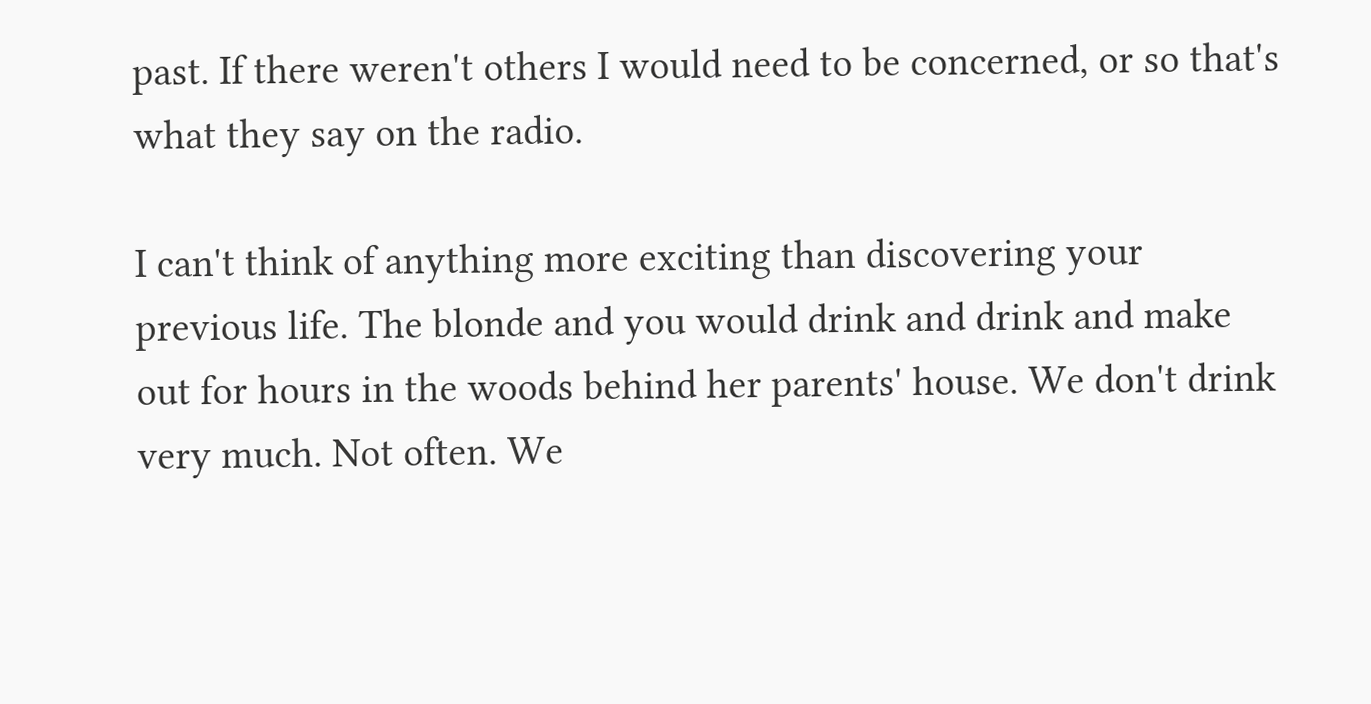past. If there weren't others I would need to be concerned, or so that's what they say on the radio.

I can't think of anything more exciting than discovering your previous life. The blonde and you would drink and drink and make out for hours in the woods behind her parents' house. We don't drink very much. Not often. We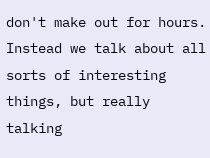don't make out for hours. Instead we talk about all sorts of interesting things, but really talking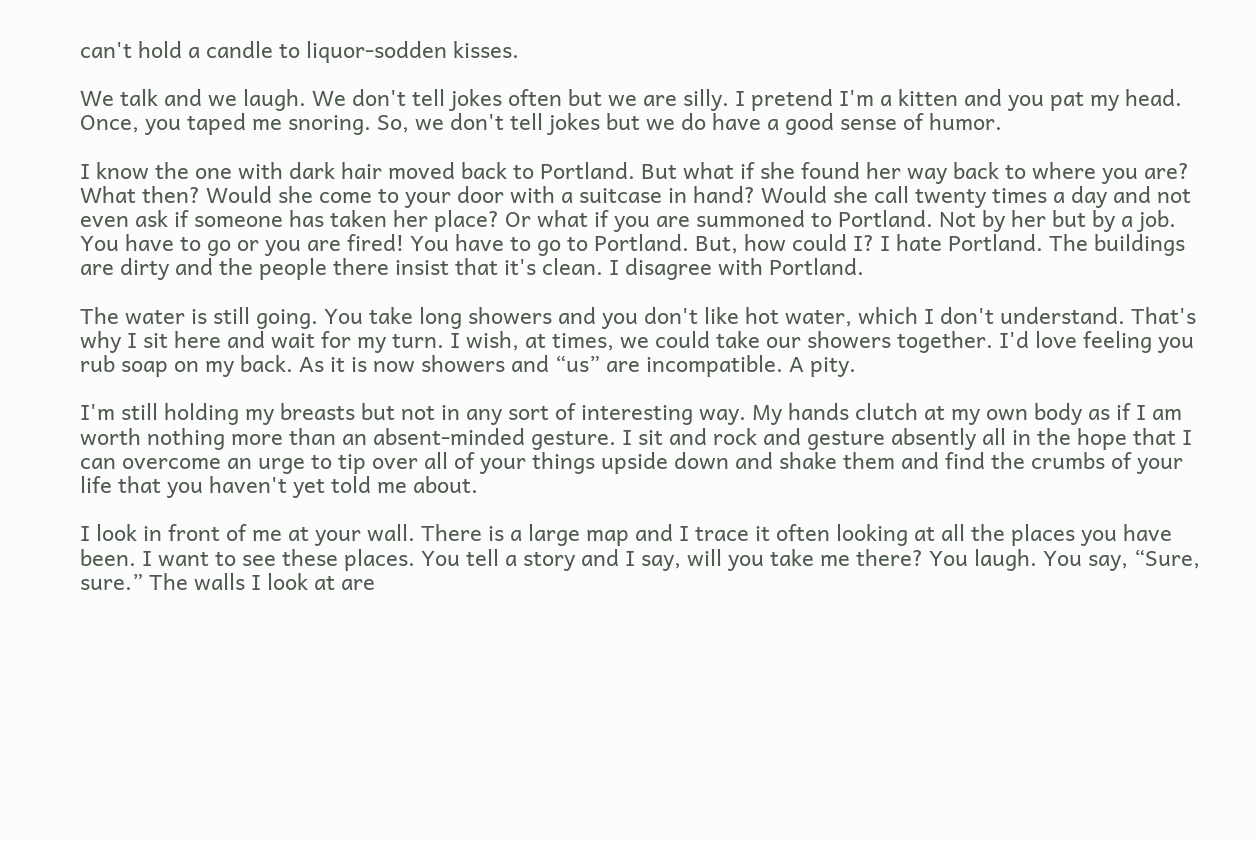can't hold a candle to liquor-sodden kisses.

We talk and we laugh. We don't tell jokes often but we are silly. I pretend I'm a kitten and you pat my head. Once, you taped me snoring. So, we don't tell jokes but we do have a good sense of humor.

I know the one with dark hair moved back to Portland. But what if she found her way back to where you are? What then? Would she come to your door with a suitcase in hand? Would she call twenty times a day and not even ask if someone has taken her place? Or what if you are summoned to Portland. Not by her but by a job. You have to go or you are fired! You have to go to Portland. But, how could I? I hate Portland. The buildings are dirty and the people there insist that it's clean. I disagree with Portland.

The water is still going. You take long showers and you don't like hot water, which I don't understand. That's why I sit here and wait for my turn. I wish, at times, we could take our showers together. I'd love feeling you rub soap on my back. As it is now showers and “us” are incompatible. A pity.

I'm still holding my breasts but not in any sort of interesting way. My hands clutch at my own body as if I am worth nothing more than an absent-minded gesture. I sit and rock and gesture absently all in the hope that I can overcome an urge to tip over all of your things upside down and shake them and find the crumbs of your life that you haven't yet told me about.

I look in front of me at your wall. There is a large map and I trace it often looking at all the places you have been. I want to see these places. You tell a story and I say, will you take me there? You laugh. You say, “Sure, sure.” The walls I look at are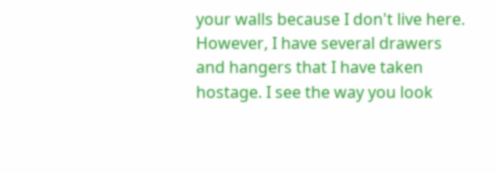your walls because I don't live here. However, I have several drawers and hangers that I have taken hostage. I see the way you look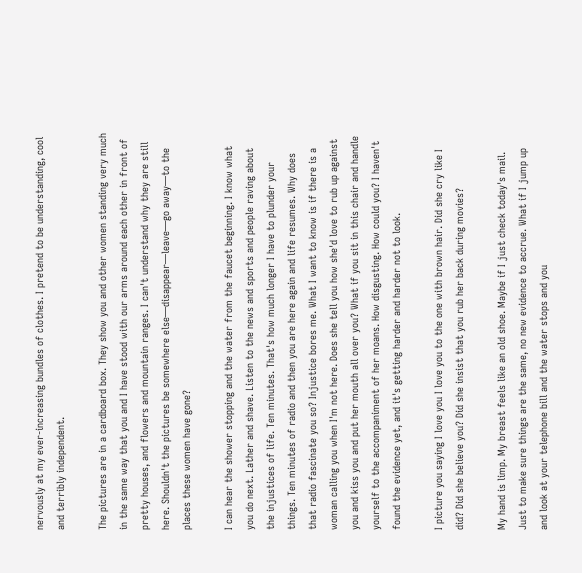nervously at my ever-increasing bundles of clothes. I pretend to be understanding, cool and terribly independent.

The pictures are in a cardboard box. They show you and other women standing very much in the same way that you and I have stood with our arms around each other in front of pretty houses, and flowers and mountain ranges. I can't understand why they are still here. Shouldn't the pictures be somewhere else—disappear—leave—go away—to the places these women have gone?

I can hear the shower stopping and the water from the faucet beginning. I know what you do next. Lather and shave. Listen to the news and sports and people raving about the injustices of life. Ten minutes. That's how much longer I have to plunder your things. Ten minutes of radio and then you are here again and life resumes. Why does that radio fascinate you so? Injustice bores me. What I want to know is if there is a woman calling you when I'm not here. Does she tell you how she'd love to rub up against you and kiss you and put her mouth all over you? What if you sit in this chair and handle yourself to the accompaniment of her moans. How disgusting. How could you? I haven't found the evidence yet, and it's getting harder and harder not to look.

I picture you saying I love you I love you to the one with brown hair. Did she cry like I did? Did she believe you? Did she insist that you rub her back during movies?

My hand is limp. My breast feels like an old shoe. Maybe if I just check today's mail. Just to make sure things are the same, no new evidence to accrue. What if I jump up and look at your telephone bill and the water stops and you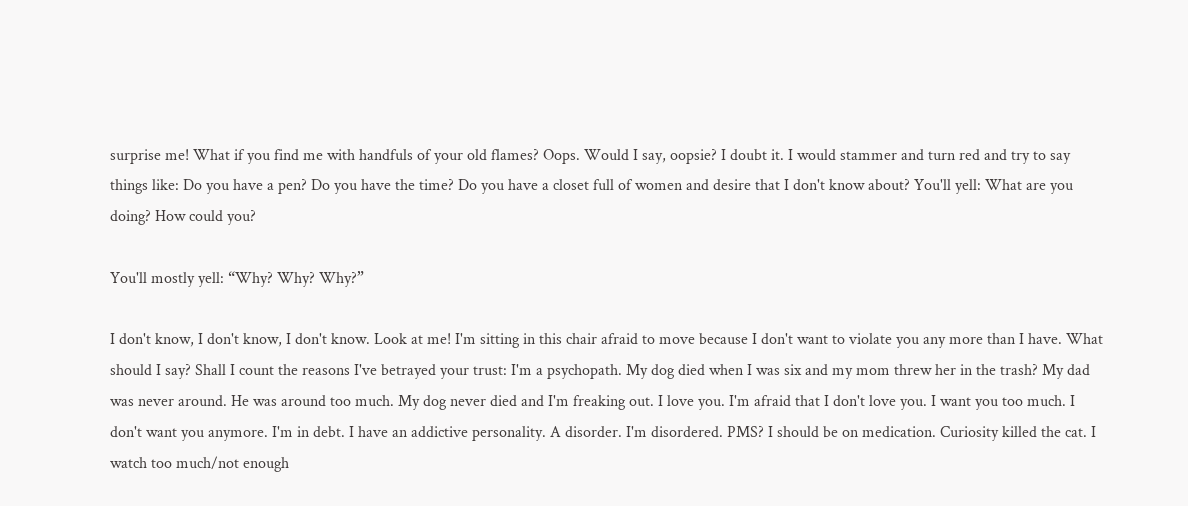surprise me! What if you find me with handfuls of your old flames? Oops. Would I say, oopsie? I doubt it. I would stammer and turn red and try to say things like: Do you have a pen? Do you have the time? Do you have a closet full of women and desire that I don't know about? You'll yell: What are you doing? How could you?

You'll mostly yell: “Why? Why? Why?”

I don't know, I don't know, I don't know. Look at me! I'm sitting in this chair afraid to move because I don't want to violate you any more than I have. What should I say? Shall I count the reasons I've betrayed your trust: I'm a psychopath. My dog died when I was six and my mom threw her in the trash? My dad was never around. He was around too much. My dog never died and I'm freaking out. I love you. I'm afraid that I don't love you. I want you too much. I don't want you anymore. I'm in debt. I have an addictive personality. A disorder. I'm disordered. PMS? I should be on medication. Curiosity killed the cat. I watch too much/not enough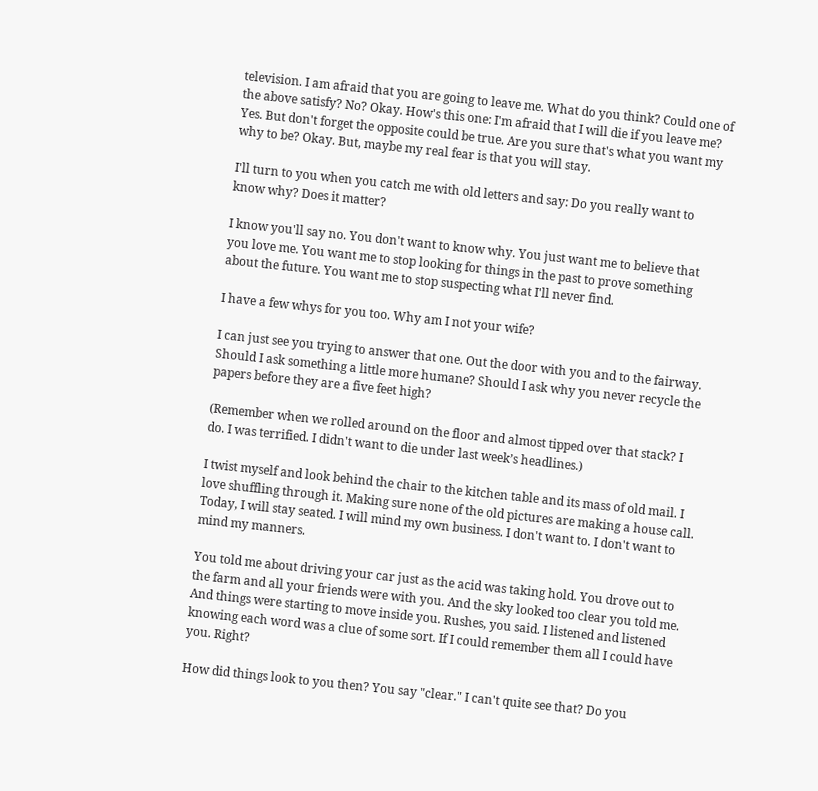television. I am afraid that you are going to leave me. What do you think? Could one of the above satisfy? No? Okay. How's this one: I'm afraid that I will die if you leave me? Yes. But don't forget the opposite could be true. Are you sure that's what you want my why to be? Okay. But, maybe my real fear is that you will stay.

I'll turn to you when you catch me with old letters and say: Do you really want to know why? Does it matter?

I know you'll say no. You don't want to know why. You just want me to believe that you love me. You want me to stop looking for things in the past to prove something about the future. You want me to stop suspecting what I'll never find.

I have a few whys for you too. Why am I not your wife?

I can just see you trying to answer that one. Out the door with you and to the fairway. Should I ask something a little more humane? Should I ask why you never recycle the papers before they are a five feet high?

(Remember when we rolled around on the floor and almost tipped over that stack? I do. I was terrified. I didn't want to die under last week’s headlines.)

I twist myself and look behind the chair to the kitchen table and its mass of old mail. I love shuffling through it. Making sure none of the old pictures are making a house call. Today, I will stay seated. I will mind my own business. I don't want to. I don't want to mind my manners.

You told me about driving your car just as the acid was taking hold. You drove out to the farm and all your friends were with you. And the sky looked too clear you told me. And things were starting to move inside you. Rushes, you said. I listened and listened knowing each word was a clue of some sort. If I could remember them all I could have you. Right?

How did things look to you then? You say "clear." I can't quite see that? Do you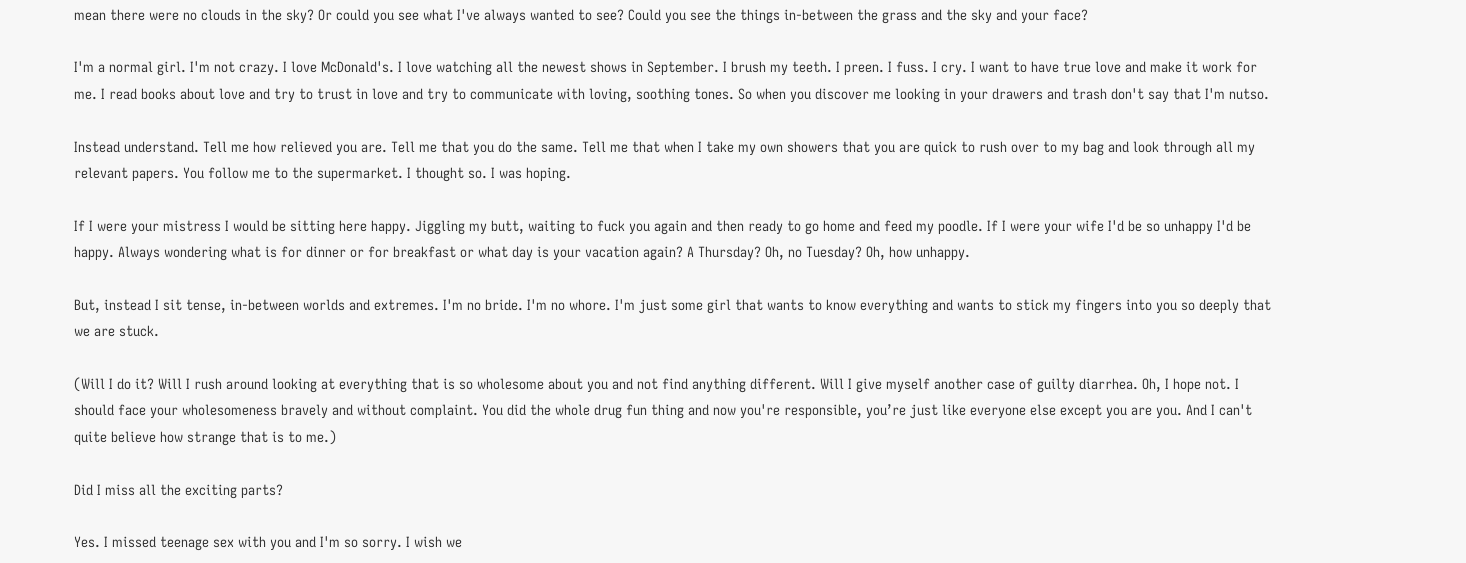mean there were no clouds in the sky? Or could you see what I've always wanted to see? Could you see the things in-between the grass and the sky and your face?

I'm a normal girl. I'm not crazy. I love McDonald's. I love watching all the newest shows in September. I brush my teeth. I preen. I fuss. I cry. I want to have true love and make it work for me. I read books about love and try to trust in love and try to communicate with loving, soothing tones. So when you discover me looking in your drawers and trash don't say that I'm nutso.

Instead understand. Tell me how relieved you are. Tell me that you do the same. Tell me that when I take my own showers that you are quick to rush over to my bag and look through all my relevant papers. You follow me to the supermarket. I thought so. I was hoping.

If I were your mistress I would be sitting here happy. Jiggling my butt, waiting to fuck you again and then ready to go home and feed my poodle. If I were your wife I'd be so unhappy I'd be happy. Always wondering what is for dinner or for breakfast or what day is your vacation again? A Thursday? Oh, no Tuesday? Oh, how unhappy.

But, instead I sit tense, in-between worlds and extremes. I'm no bride. I'm no whore. I'm just some girl that wants to know everything and wants to stick my fingers into you so deeply that we are stuck.

(Will I do it? Will I rush around looking at everything that is so wholesome about you and not find anything different. Will I give myself another case of guilty diarrhea. Oh, I hope not. I should face your wholesomeness bravely and without complaint. You did the whole drug fun thing and now you're responsible, you’re just like everyone else except you are you. And I can't quite believe how strange that is to me.)

Did I miss all the exciting parts?

Yes. I missed teenage sex with you and I'm so sorry. I wish we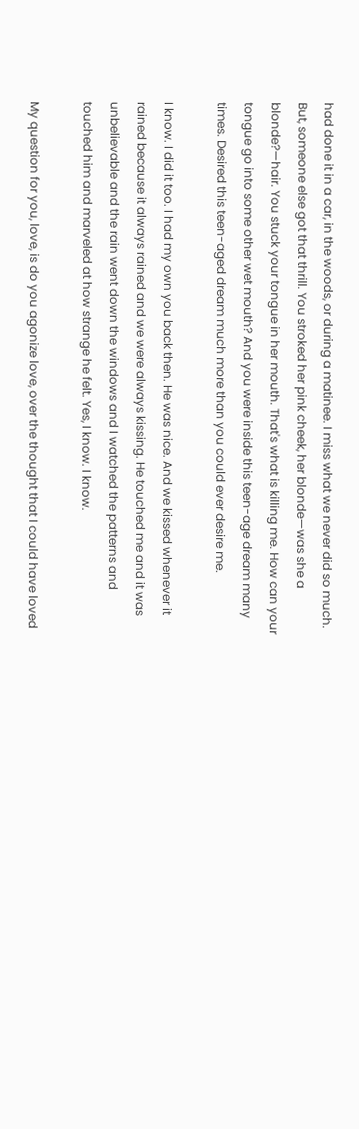had done it in a car, in the woods, or during a matinee. I miss what we never did so much. But, someone else got that thrill. You stroked her pink cheek, her blonde—was she a blonde?—hair. You stuck your tongue in her mouth. That's what is killing me. How can your tongue go into some other wet mouth? And you were inside this teen-age dream many times. Desired this teen-aged dream much more than you could ever desire me.

I know. I did it too. I had my own you back then. He was nice. And we kissed whenever it rained because it always rained and we were always kissing. He touched me and it was unbelievable and the rain went down the windows and I watched the patterns and touched him and marveled at how strange he felt. Yes, I know. I know.

My question for you, love, is do you agonize love, over the thought that I could have loved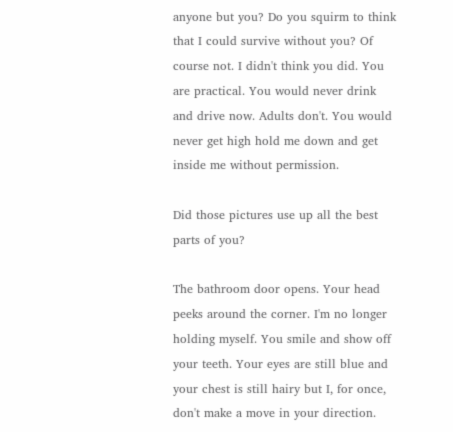anyone but you? Do you squirm to think that I could survive without you? Of course not. I didn't think you did. You are practical. You would never drink and drive now. Adults don't. You would never get high hold me down and get inside me without permission.

Did those pictures use up all the best parts of you?

The bathroom door opens. Your head peeks around the corner. I'm no longer holding myself. You smile and show off your teeth. Your eyes are still blue and your chest is still hairy but I, for once, don't make a move in your direction.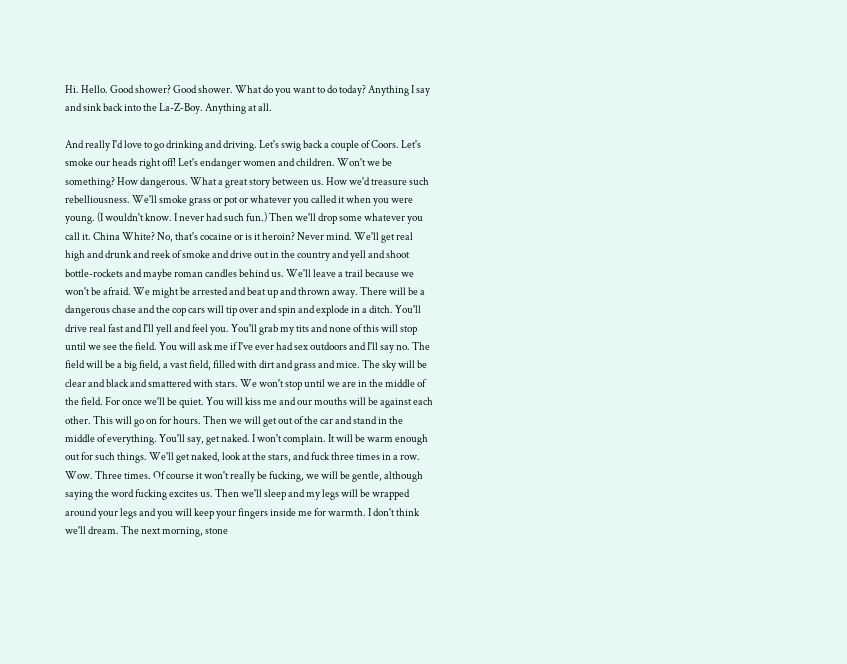Hi. Hello. Good shower? Good shower. What do you want to do today? Anything I say and sink back into the La-Z-Boy. Anything at all.

And really I'd love to go drinking and driving. Let's swig back a couple of Coors. Let's smoke our heads right off! Let's endanger women and children. Won't we be something? How dangerous. What a great story between us. How we'd treasure such rebelliousness. We'll smoke grass or pot or whatever you called it when you were young. (I wouldn't know. I never had such fun.) Then we'll drop some whatever you call it. China White? No, that's cocaine or is it heroin? Never mind. We'll get real high and drunk and reek of smoke and drive out in the country and yell and shoot bottle-rockets and maybe roman candles behind us. We'll leave a trail because we won't be afraid. We might be arrested and beat up and thrown away. There will be a dangerous chase and the cop cars will tip over and spin and explode in a ditch. You'll drive real fast and I'll yell and feel you. You'll grab my tits and none of this will stop until we see the field. You will ask me if I've ever had sex outdoors and I'll say no. The field will be a big field, a vast field, filled with dirt and grass and mice. The sky will be clear and black and smattered with stars. We won't stop until we are in the middle of the field. For once we'll be quiet. You will kiss me and our mouths will be against each other. This will go on for hours. Then we will get out of the car and stand in the middle of everything. You'll say, get naked. I won't complain. It will be warm enough out for such things. We'll get naked, look at the stars, and fuck three times in a row. Wow. Three times. Of course it won't really be fucking, we will be gentle, although saying the word fucking excites us. Then we'll sleep and my legs will be wrapped around your legs and you will keep your fingers inside me for warmth. I don't think we'll dream. The next morning, stone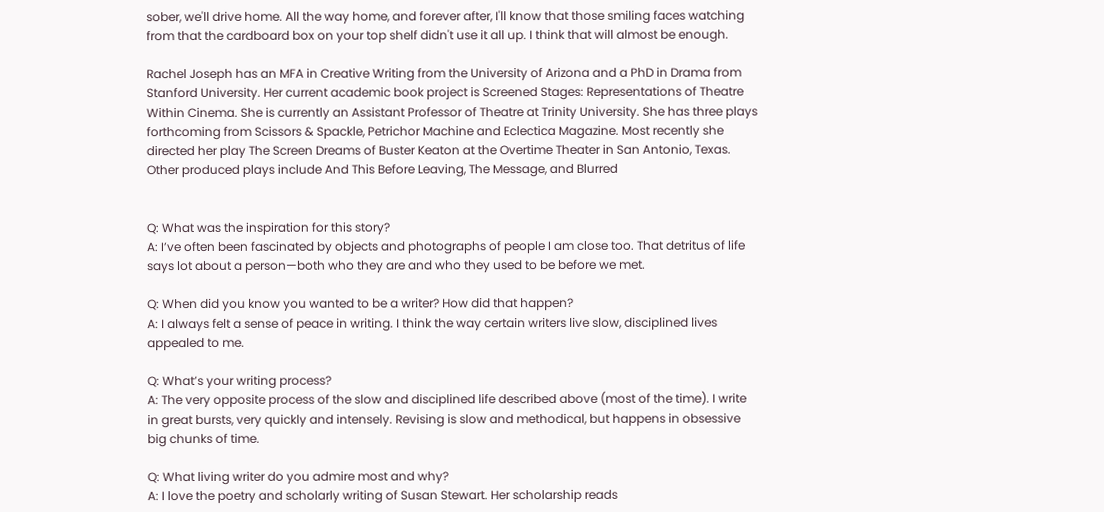sober, we'll drive home. All the way home, and forever after, I'll know that those smiling faces watching from that the cardboard box on your top shelf didn't use it all up. I think that will almost be enough.

Rachel Joseph has an MFA in Creative Writing from the University of Arizona and a PhD in Drama from Stanford University. Her current academic book project is Screened Stages: Representations of Theatre Within Cinema. She is currently an Assistant Professor of Theatre at Trinity University. She has three plays forthcoming from Scissors & Spackle, Petrichor Machine and Eclectica Magazine. Most recently she directed her play The Screen Dreams of Buster Keaton at the Overtime Theater in San Antonio, Texas. Other produced plays include And This Before Leaving, The Message, and Blurred


Q: What was the inspiration for this story?
A: I’ve often been fascinated by objects and photographs of people I am close too. That detritus of life says lot about a person—both who they are and who they used to be before we met.

Q: When did you know you wanted to be a writer? How did that happen?
A: I always felt a sense of peace in writing. I think the way certain writers live slow, disciplined lives appealed to me.

Q: What’s your writing process?
A: The very opposite process of the slow and disciplined life described above (most of the time). I write in great bursts, very quickly and intensely. Revising is slow and methodical, but happens in obsessive big chunks of time.

Q: What living writer do you admire most and why?
A: I love the poetry and scholarly writing of Susan Stewart. Her scholarship reads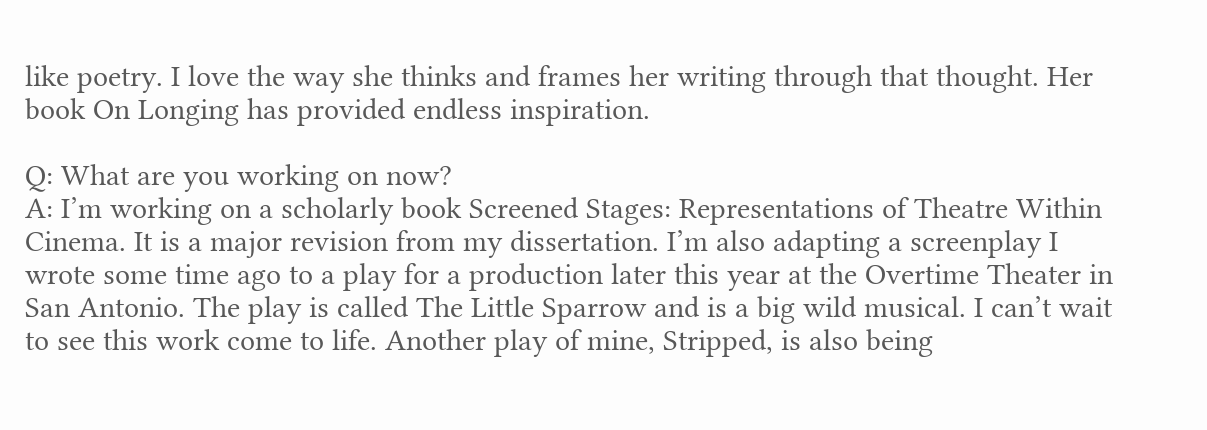like poetry. I love the way she thinks and frames her writing through that thought. Her book On Longing has provided endless inspiration.

Q: What are you working on now?
A: I’m working on a scholarly book Screened Stages: Representations of Theatre Within Cinema. It is a major revision from my dissertation. I’m also adapting a screenplay I wrote some time ago to a play for a production later this year at the Overtime Theater in San Antonio. The play is called The Little Sparrow and is a big wild musical. I can’t wait to see this work come to life. Another play of mine, Stripped, is also being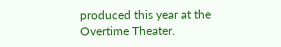produced this year at the Overtime Theater.